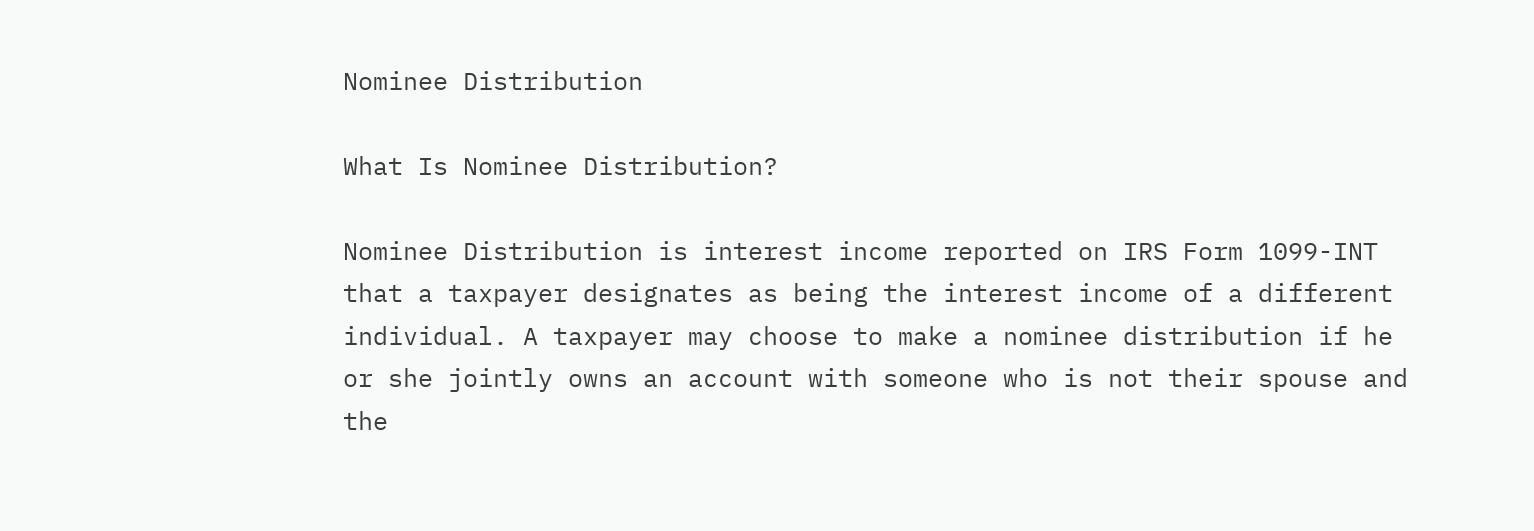Nominee Distribution

What Is Nominee Distribution?

Nominee Distribution is interest income reported on IRS Form 1099-INT that a taxpayer designates as being the interest income of a different individual. A taxpayer may choose to make a nominee distribution if he or she jointly owns an account with someone who is not their spouse and the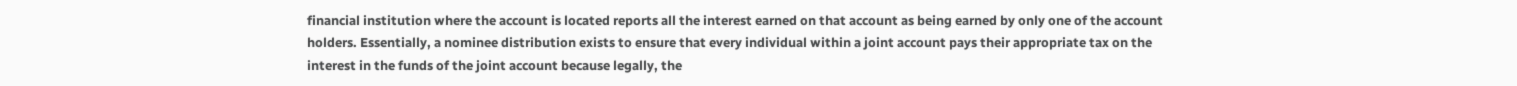financial institution where the account is located reports all the interest earned on that account as being earned by only one of the account holders. Essentially, a nominee distribution exists to ensure that every individual within a joint account pays their appropriate tax on the interest in the funds of the joint account because legally, the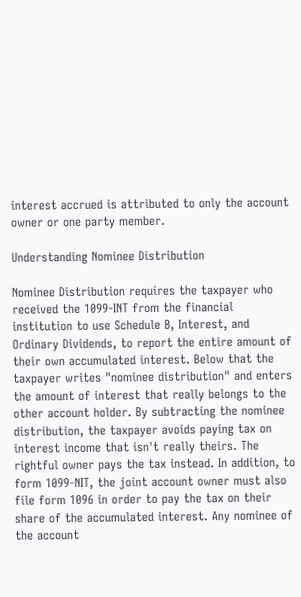interest accrued is attributed to only the account owner or one party member.

Understanding Nominee Distribution

Nominee Distribution requires the taxpayer who received the 1099-INT from the financial institution to use Schedule B, Interest, and Ordinary Dividends, to report the entire amount of their own accumulated interest. Below that the taxpayer writes "nominee distribution" and enters the amount of interest that really belongs to the other account holder. By subtracting the nominee distribution, the taxpayer avoids paying tax on interest income that isn't really theirs. The rightful owner pays the tax instead. In addition, to form 1099-NIT, the joint account owner must also file form 1096 in order to pay the tax on their share of the accumulated interest. Any nominee of the account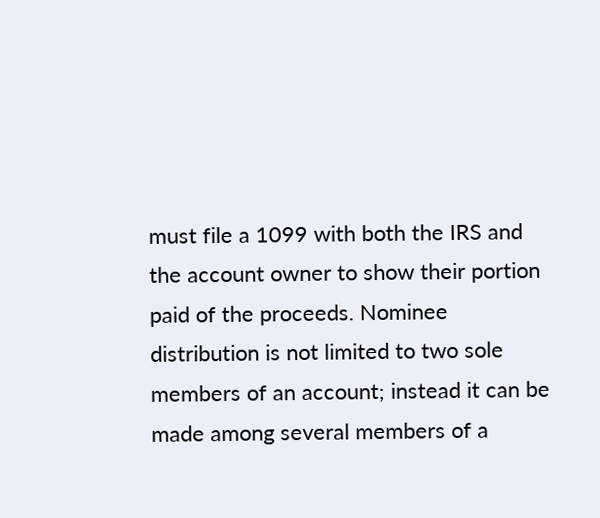must file a 1099 with both the IRS and the account owner to show their portion paid of the proceeds. Nominee distribution is not limited to two sole members of an account; instead it can be made among several members of a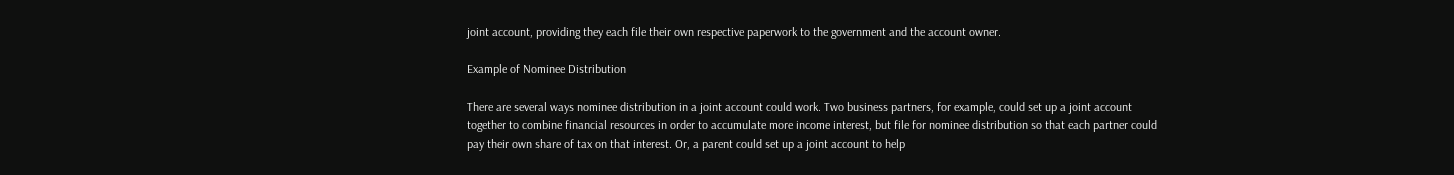joint account, providing they each file their own respective paperwork to the government and the account owner.

Example of Nominee Distribution

There are several ways nominee distribution in a joint account could work. Two business partners, for example, could set up a joint account together to combine financial resources in order to accumulate more income interest, but file for nominee distribution so that each partner could pay their own share of tax on that interest. Or, a parent could set up a joint account to help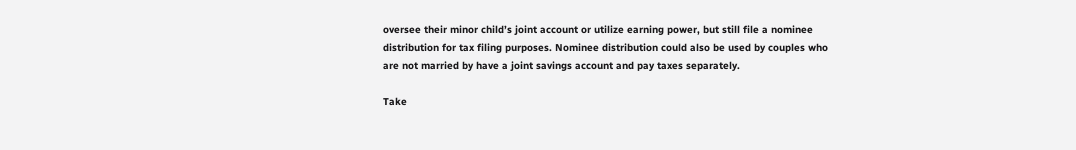oversee their minor child’s joint account or utilize earning power, but still file a nominee distribution for tax filing purposes. Nominee distribution could also be used by couples who are not married by have a joint savings account and pay taxes separately.

Take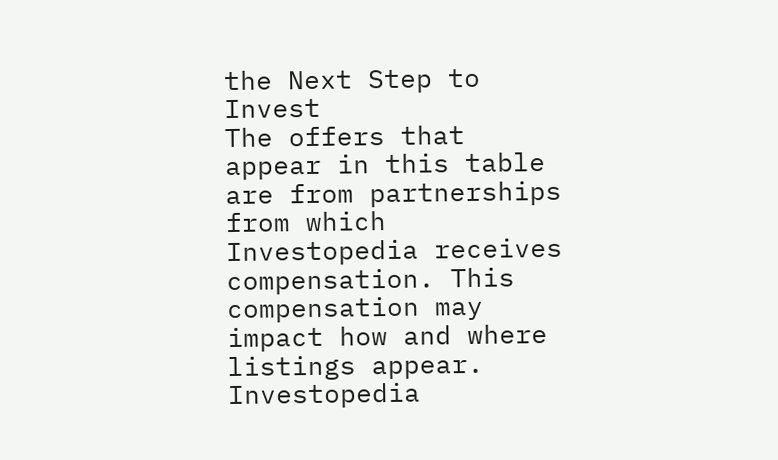the Next Step to Invest
The offers that appear in this table are from partnerships from which Investopedia receives compensation. This compensation may impact how and where listings appear. Investopedia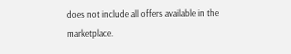does not include all offers available in the marketplace.